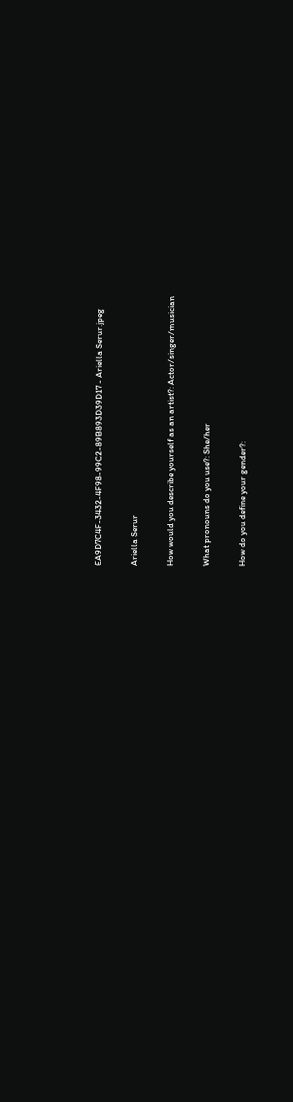EA9D7C4F-3432-4F98-99C2-89B893D39D17 - Ariella Serur.jpeg

Ariella Serur

How would you describe yourself as an artist?: Actor/singer/musician

What pronouns do you use?: She/her

How do you define your gender?: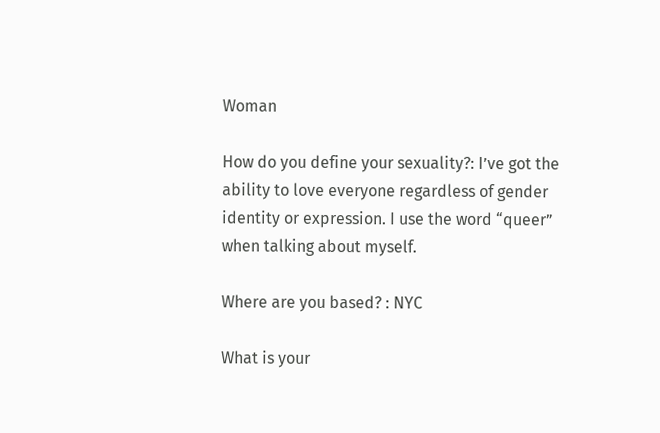Woman

How do you define your sexuality?: I’ve got the ability to love everyone regardless of gender identity or expression. I use the word “queer” when talking about myself.

Where are you based? : NYC

What is your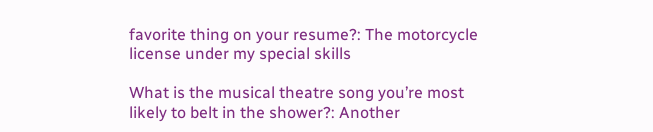favorite thing on your resume?: The motorcycle license under my special skills

What is the musical theatre song you’re most likely to belt in the shower?: Another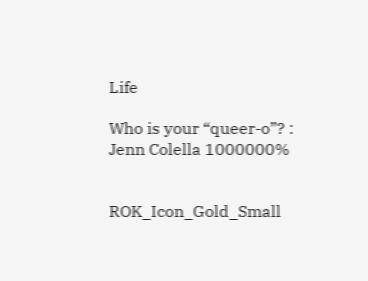Life

Who is your “queer-o”? : Jenn Colella 1000000%


ROK_Icon_Gold_Small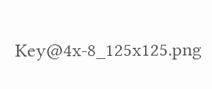Key@4x-8_125x125.png